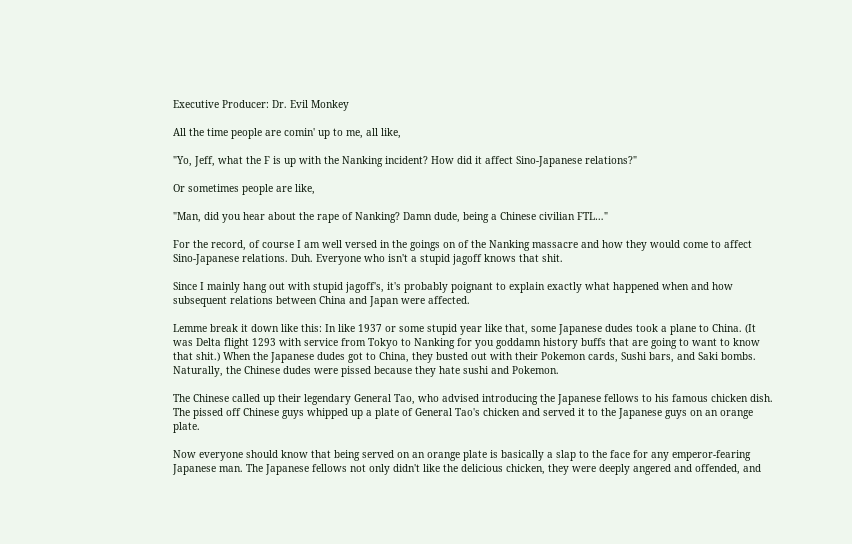Executive Producer: Dr. Evil Monkey

All the time people are comin' up to me, all like,

"Yo, Jeff, what the F is up with the Nanking incident? How did it affect Sino-Japanese relations?"

Or sometimes people are like,

"Man, did you hear about the rape of Nanking? Damn dude, being a Chinese civilian FTL…"

For the record, of course I am well versed in the goings on of the Nanking massacre and how they would come to affect Sino-Japanese relations. Duh. Everyone who isn't a stupid jagoff knows that shit.

Since I mainly hang out with stupid jagoff's, it's probably poignant to explain exactly what happened when and how subsequent relations between China and Japan were affected.

Lemme break it down like this: In like 1937 or some stupid year like that, some Japanese dudes took a plane to China. (It was Delta flight 1293 with service from Tokyo to Nanking for you goddamn history buffs that are going to want to know that shit.) When the Japanese dudes got to China, they busted out with their Pokemon cards, Sushi bars, and Saki bombs. Naturally, the Chinese dudes were pissed because they hate sushi and Pokemon.

The Chinese called up their legendary General Tao, who advised introducing the Japanese fellows to his famous chicken dish. The pissed off Chinese guys whipped up a plate of General Tao's chicken and served it to the Japanese guys on an orange plate.

Now everyone should know that being served on an orange plate is basically a slap to the face for any emperor-fearing Japanese man. The Japanese fellows not only didn't like the delicious chicken, they were deeply angered and offended, and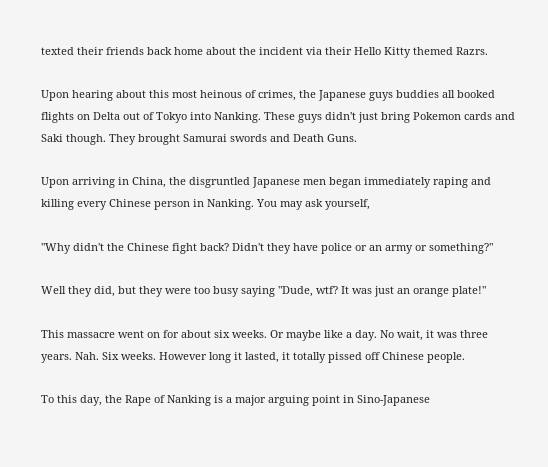texted their friends back home about the incident via their Hello Kitty themed Razrs.

Upon hearing about this most heinous of crimes, the Japanese guys buddies all booked flights on Delta out of Tokyo into Nanking. These guys didn't just bring Pokemon cards and Saki though. They brought Samurai swords and Death Guns.

Upon arriving in China, the disgruntled Japanese men began immediately raping and killing every Chinese person in Nanking. You may ask yourself,

"Why didn't the Chinese fight back? Didn't they have police or an army or something?"

Well they did, but they were too busy saying "Dude, wtf? It was just an orange plate!"

This massacre went on for about six weeks. Or maybe like a day. No wait, it was three years. Nah. Six weeks. However long it lasted, it totally pissed off Chinese people.

To this day, the Rape of Nanking is a major arguing point in Sino-Japanese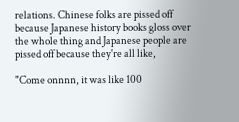relations. Chinese folks are pissed off because Japanese history books gloss over the whole thing and Japanese people are pissed off because they're all like,

"Come onnnn, it was like 100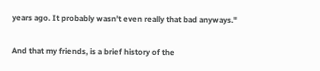years ago. It probably wasn't even really that bad anyways."

And that my friends, is a brief history of the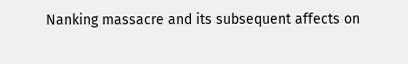Nanking massacre and its subsequent affects on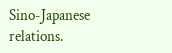Sino-Japanese relations.